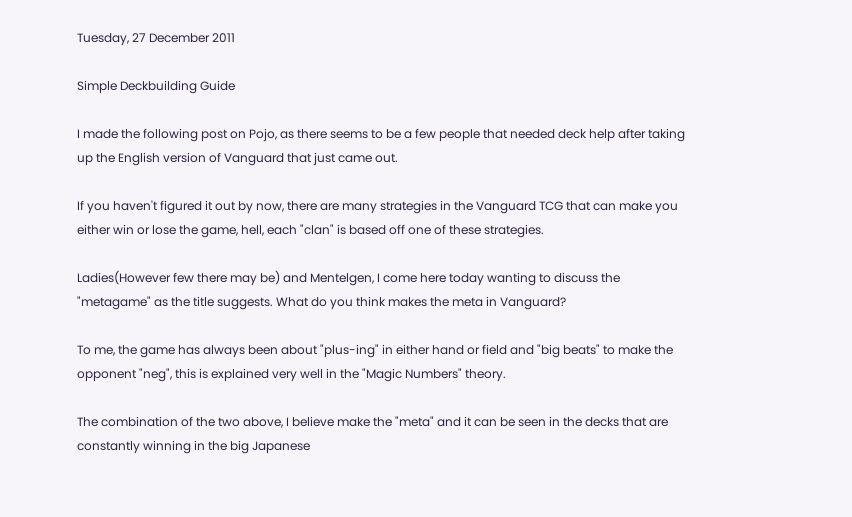Tuesday, 27 December 2011

Simple Deckbuilding Guide

I made the following post on Pojo, as there seems to be a few people that needed deck help after taking up the English version of Vanguard that just came out.

If you haven't figured it out by now, there are many strategies in the Vanguard TCG that can make you either win or lose the game, hell, each "clan" is based off one of these strategies.

Ladies(However few there may be) and Mentelgen, I come here today wanting to discuss the "metagame" as the title suggests. What do you think makes the meta in Vanguard?

To me, the game has always been about "plus-ing" in either hand or field and "big beats" to make the opponent "neg", this is explained very well in the "Magic Numbers" theory.

The combination of the two above, I believe make the "meta" and it can be seen in the decks that are constantly winning in the big Japanese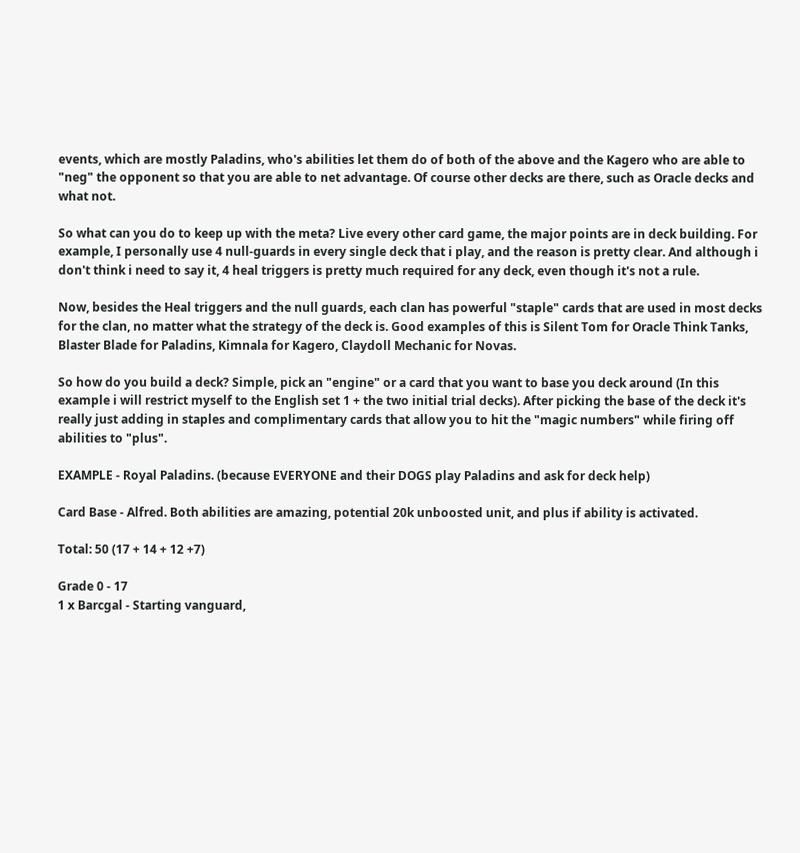events, which are mostly Paladins, who's abilities let them do of both of the above and the Kagero who are able to "neg" the opponent so that you are able to net advantage. Of course other decks are there, such as Oracle decks and what not.

So what can you do to keep up with the meta? Live every other card game, the major points are in deck building. For example, I personally use 4 null-guards in every single deck that i play, and the reason is pretty clear. And although i don't think i need to say it, 4 heal triggers is pretty much required for any deck, even though it's not a rule.

Now, besides the Heal triggers and the null guards, each clan has powerful "staple" cards that are used in most decks for the clan, no matter what the strategy of the deck is. Good examples of this is Silent Tom for Oracle Think Tanks, Blaster Blade for Paladins, Kimnala for Kagero, Claydoll Mechanic for Novas.

So how do you build a deck? Simple, pick an "engine" or a card that you want to base you deck around (In this example i will restrict myself to the English set 1 + the two initial trial decks). After picking the base of the deck it's really just adding in staples and complimentary cards that allow you to hit the "magic numbers" while firing off abilities to "plus".

EXAMPLE - Royal Paladins. (because EVERYONE and their DOGS play Paladins and ask for deck help)

Card Base - Alfred. Both abilities are amazing, potential 20k unboosted unit, and plus if ability is activated.

Total: 50 (17 + 14 + 12 +7)

Grade 0 - 17
1 x Barcgal - Starting vanguard,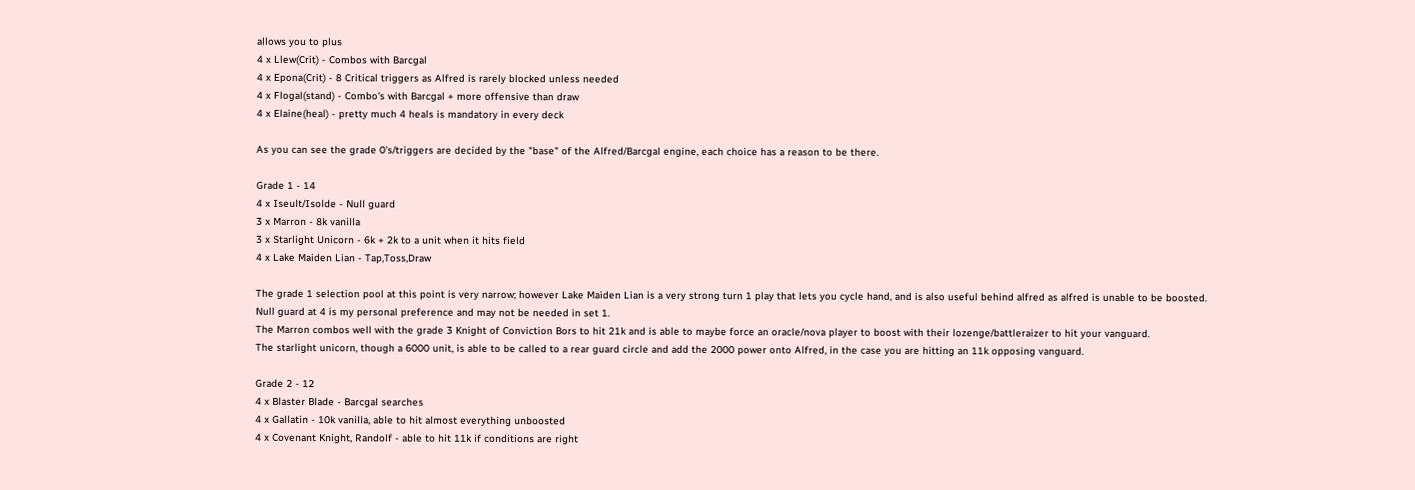allows you to plus
4 x Llew(Crit) - Combos with Barcgal
4 x Epona(Crit) - 8 Critical triggers as Alfred is rarely blocked unless needed
4 x Flogal(stand) - Combo's with Barcgal + more offensive than draw
4 x Elaine(heal) - pretty much 4 heals is mandatory in every deck

As you can see the grade 0's/triggers are decided by the "base" of the Alfred/Barcgal engine, each choice has a reason to be there.

Grade 1 - 14
4 x Iseult/Isolde - Null guard
3 x Marron - 8k vanilla
3 x Starlight Unicorn - 6k + 2k to a unit when it hits field
4 x Lake Maiden Lian - Tap,Toss,Draw

The grade 1 selection pool at this point is very narrow; however Lake Maiden Lian is a very strong turn 1 play that lets you cycle hand, and is also useful behind alfred as alfred is unable to be boosted.
Null guard at 4 is my personal preference and may not be needed in set 1.
The Marron combos well with the grade 3 Knight of Conviction Bors to hit 21k and is able to maybe force an oracle/nova player to boost with their lozenge/battleraizer to hit your vanguard.
The starlight unicorn, though a 6000 unit, is able to be called to a rear guard circle and add the 2000 power onto Alfred, in the case you are hitting an 11k opposing vanguard.

Grade 2 - 12
4 x Blaster Blade - Barcgal searches
4 x Gallatin - 10k vanilla, able to hit almost everything unboosted
4 x Covenant Knight, Randolf - able to hit 11k if conditions are right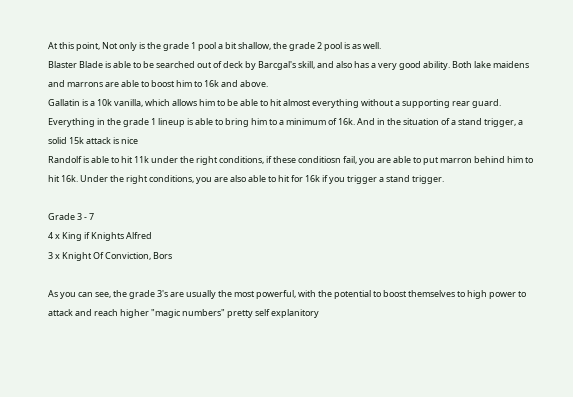At this point, Not only is the grade 1 pool a bit shallow, the grade 2 pool is as well.
Blaster Blade is able to be searched out of deck by Barcgal's skill, and also has a very good ability. Both lake maidens and marrons are able to boost him to 16k and above.
Gallatin is a 10k vanilla, which allows him to be able to hit almost everything without a supporting rear guard. Everything in the grade 1 lineup is able to bring him to a minimum of 16k. And in the situation of a stand trigger, a solid 15k attack is nice
Randolf is able to hit 11k under the right conditions, if these conditiosn fail, you are able to put marron behind him to hit 16k. Under the right conditions, you are also able to hit for 16k if you trigger a stand trigger.

Grade 3 - 7
4 x King if Knights Alfred
3 x Knight Of Conviction, Bors

As you can see, the grade 3's are usually the most powerful, with the potential to boost themselves to high power to attack and reach higher "magic numbers" pretty self explanitory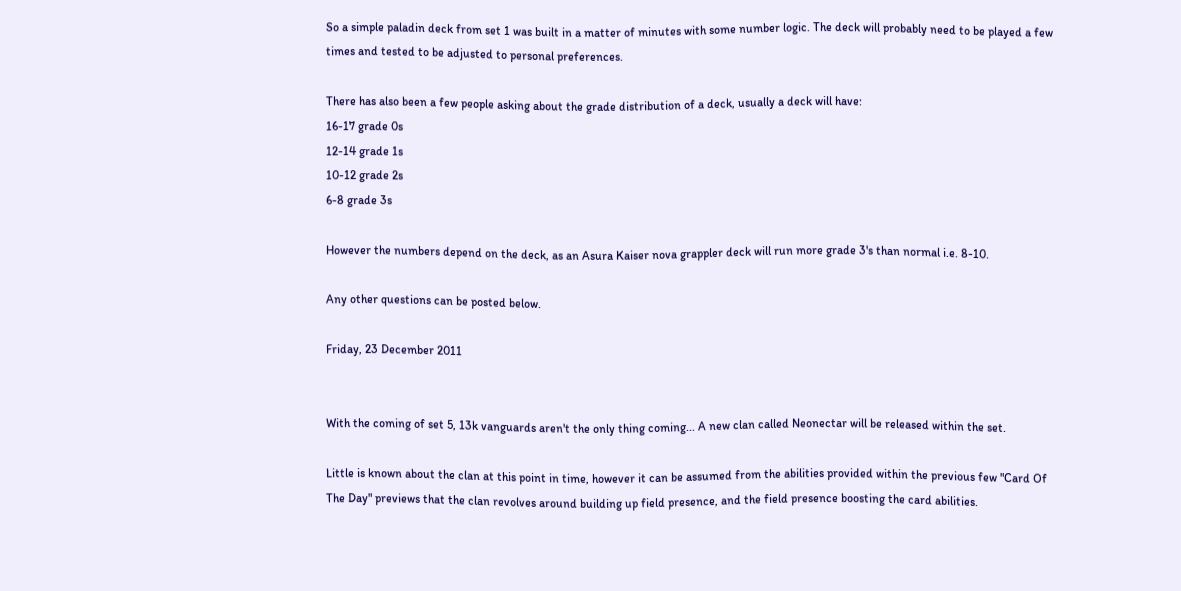So a simple paladin deck from set 1 was built in a matter of minutes with some number logic. The deck will probably need to be played a few times and tested to be adjusted to personal preferences.

There has also been a few people asking about the grade distribution of a deck, usually a deck will have:
16-17 grade 0s
12-14 grade 1s
10-12 grade 2s
6-8 grade 3s

However the numbers depend on the deck, as an Asura Kaiser nova grappler deck will run more grade 3's than normal i.e. 8-10.

Any other questions can be posted below.

Friday, 23 December 2011


With the coming of set 5, 13k vanguards aren't the only thing coming... A new clan called Neonectar will be released within the set.

Little is known about the clan at this point in time, however it can be assumed from the abilities provided within the previous few "Card Of The Day" previews that the clan revolves around building up field presence, and the field presence boosting the card abilities.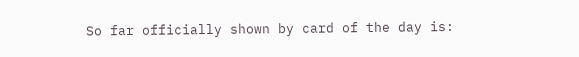So far officially shown by card of the day is: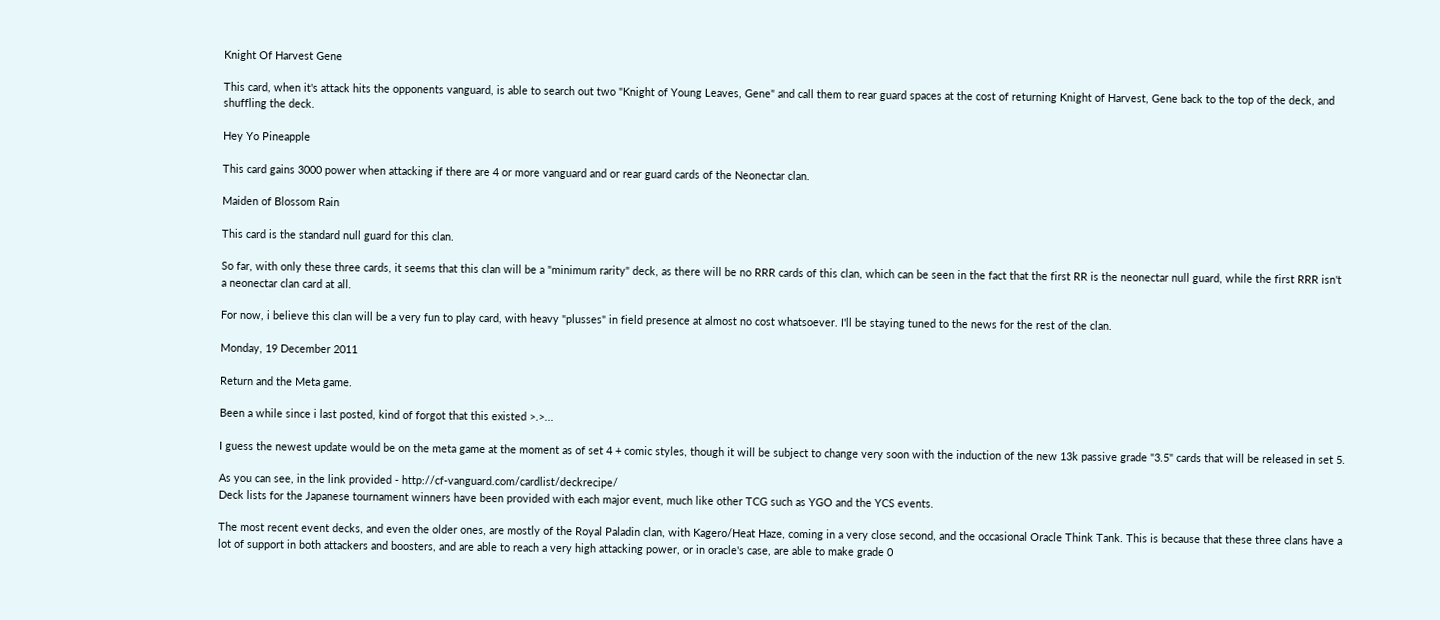Knight Of Harvest Gene

This card, when it's attack hits the opponents vanguard, is able to search out two "Knight of Young Leaves, Gene" and call them to rear guard spaces at the cost of returning Knight of Harvest, Gene back to the top of the deck, and shuffling the deck.

Hey Yo Pineapple

This card gains 3000 power when attacking if there are 4 or more vanguard and or rear guard cards of the Neonectar clan.

Maiden of Blossom Rain

This card is the standard null guard for this clan.

So far, with only these three cards, it seems that this clan will be a "minimum rarity" deck, as there will be no RRR cards of this clan, which can be seen in the fact that the first RR is the neonectar null guard, while the first RRR isn't a neonectar clan card at all.

For now, i believe this clan will be a very fun to play card, with heavy "plusses" in field presence at almost no cost whatsoever. I'll be staying tuned to the news for the rest of the clan.

Monday, 19 December 2011

Return and the Meta game.

Been a while since i last posted, kind of forgot that this existed >.>...

I guess the newest update would be on the meta game at the moment as of set 4 + comic styles, though it will be subject to change very soon with the induction of the new 13k passive grade "3.5" cards that will be released in set 5.

As you can see, in the link provided - http://cf-vanguard.com/cardlist/deckrecipe/
Deck lists for the Japanese tournament winners have been provided with each major event, much like other TCG such as YGO and the YCS events.

The most recent event decks, and even the older ones, are mostly of the Royal Paladin clan, with Kagero/Heat Haze, coming in a very close second, and the occasional Oracle Think Tank. This is because that these three clans have a lot of support in both attackers and boosters, and are able to reach a very high attacking power, or in oracle's case, are able to make grade 0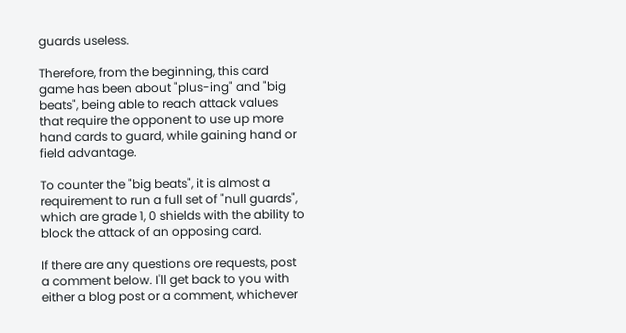guards useless.

Therefore, from the beginning, this card game has been about "plus-ing" and "big beats", being able to reach attack values that require the opponent to use up more hand cards to guard, while gaining hand or field advantage.

To counter the "big beats", it is almost a requirement to run a full set of "null guards", which are grade 1, 0 shields with the ability to block the attack of an opposing card.

If there are any questions ore requests, post a comment below. I'll get back to you with either a blog post or a comment, whichever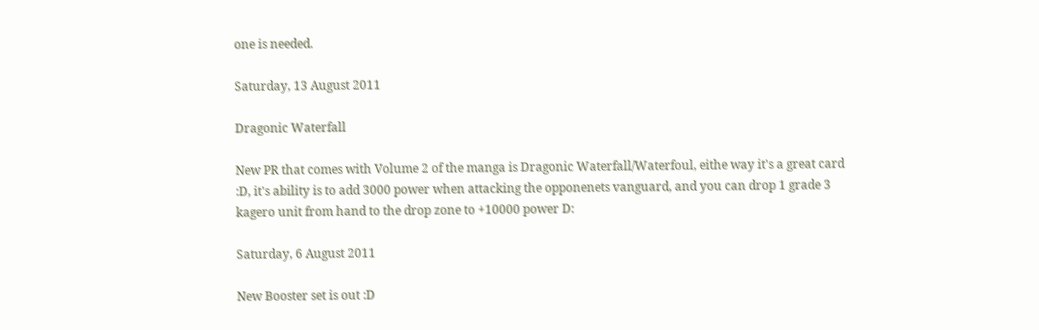one is needed.

Saturday, 13 August 2011

Dragonic Waterfall

New PR that comes with Volume 2 of the manga is Dragonic Waterfall/Waterfoul, eithe way it's a great card :D, it's ability is to add 3000 power when attacking the opponenets vanguard, and you can drop 1 grade 3 kagero unit from hand to the drop zone to +10000 power D:

Saturday, 6 August 2011

New Booster set is out :D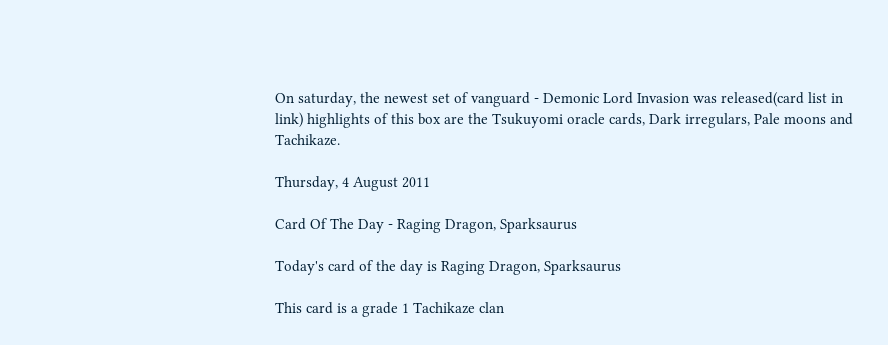On saturday, the newest set of vanguard - Demonic Lord Invasion was released(card list in link) highlights of this box are the Tsukuyomi oracle cards, Dark irregulars, Pale moons and Tachikaze.

Thursday, 4 August 2011

Card Of The Day - Raging Dragon, Sparksaurus

Today's card of the day is Raging Dragon, Sparksaurus

This card is a grade 1 Tachikaze clan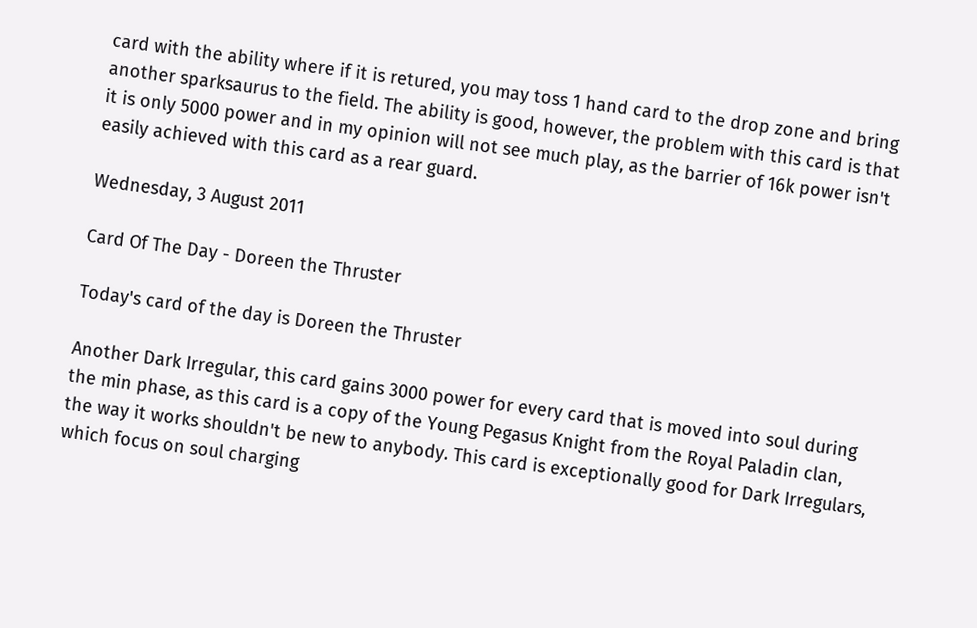card with the ability where if it is retured, you may toss 1 hand card to the drop zone and bring another sparksaurus to the field. The ability is good, however, the problem with this card is that it is only 5000 power and in my opinion will not see much play, as the barrier of 16k power isn't easily achieved with this card as a rear guard.

Wednesday, 3 August 2011

Card Of The Day - Doreen the Thruster

Today's card of the day is Doreen the Thruster

Another Dark Irregular, this card gains 3000 power for every card that is moved into soul during the min phase, as this card is a copy of the Young Pegasus Knight from the Royal Paladin clan, the way it works shouldn't be new to anybody. This card is exceptionally good for Dark Irregulars, which focus on soul charging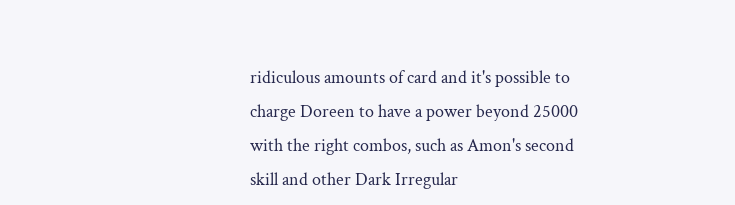ridiculous amounts of card and it's possible to charge Doreen to have a power beyond 25000 with the right combos, such as Amon's second skill and other Dark Irregular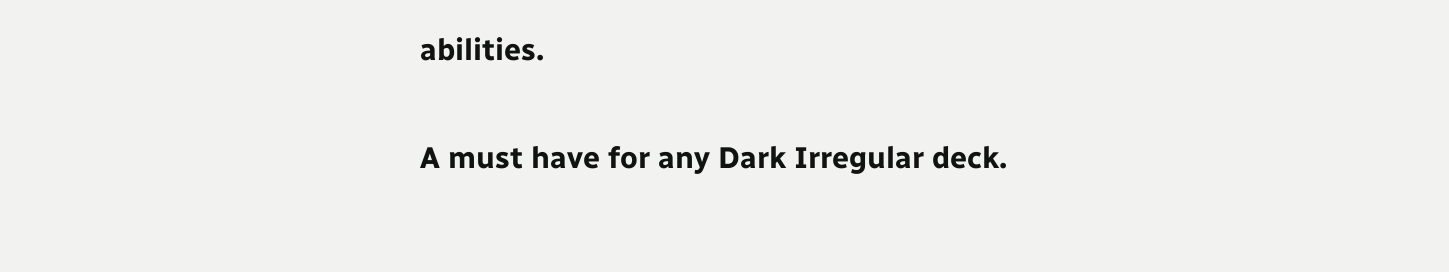abilities.

A must have for any Dark Irregular deck.